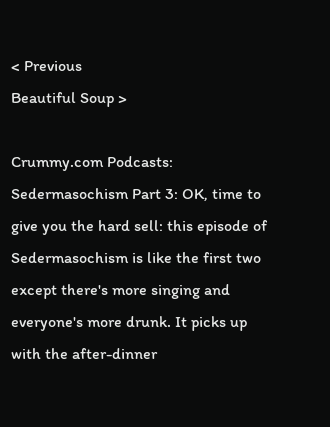< Previous
Beautiful Soup >

Crummy.com Podcasts: Sedermasochism Part 3: OK, time to give you the hard sell: this episode of Sedermasochism is like the first two except there's more singing and everyone's more drunk. It picks up with the after-dinner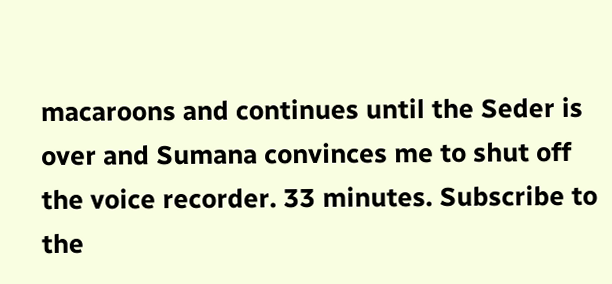macaroons and continues until the Seder is over and Sumana convinces me to shut off the voice recorder. 33 minutes. Subscribe to the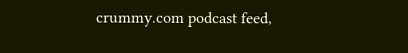crummy.com podcast feed,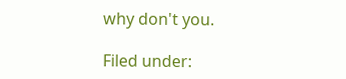why don't you.

Filed under: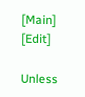[Main] [Edit]

Unless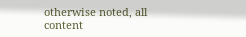otherwise noted, all content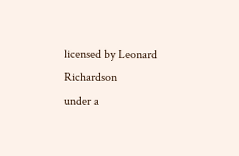licensed by Leonard Richardson
under a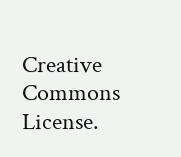Creative Commons License.